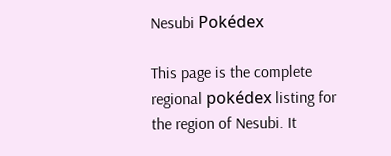Nesubi Pokédex

This page is the complete regional pokédex listing for the region of Nesubi. It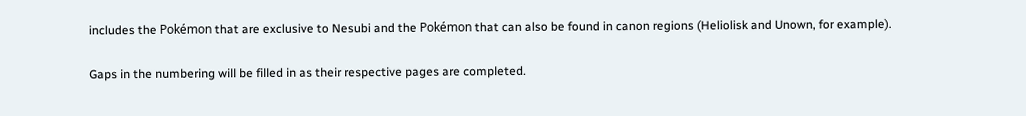includes the Pokémon that are exclusive to Nesubi and the Pokémon that can also be found in canon regions (Heliolisk and Unown, for example).

Gaps in the numbering will be filled in as their respective pages are completed.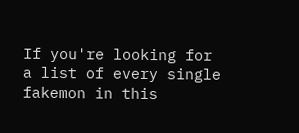If you're looking for a list of every single fakemon in this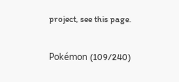project, see this page.

Pokémon (109/240)